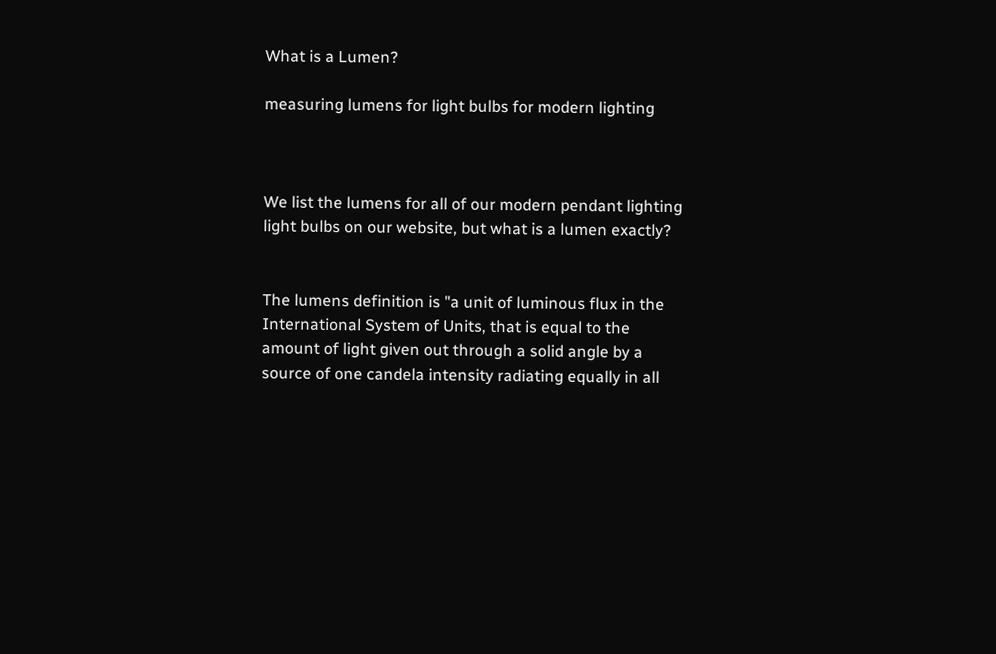What is a Lumen?

measuring lumens for light bulbs for modern lighting



We list the lumens for all of our modern pendant lighting light bulbs on our website, but what is a lumen exactly?


The lumens definition is "a unit of luminous flux in the International System of Units, that is equal to the amount of light given out through a solid angle by a source of one candela intensity radiating equally in all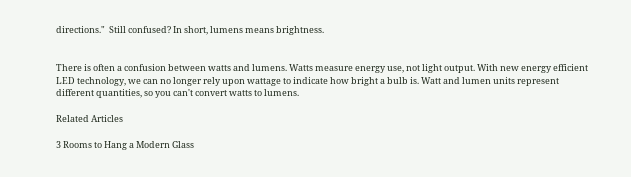directions."  Still confused? In short, lumens means brightness.


There is often a confusion between watts and lumens. Watts measure energy use, not light output. With new energy efficient LED technology, we can no longer rely upon wattage to indicate how bright a bulb is. Watt and lumen units represent different quantities, so you can't convert watts to lumens.

Related Articles

3 Rooms to Hang a Modern Glass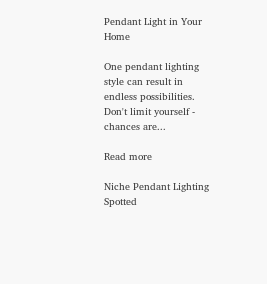Pendant Light in Your Home

One pendant lighting style can result in endless possibilities. Don't limit yourself - chances are...

Read more

Niche Pendant Lighting Spotted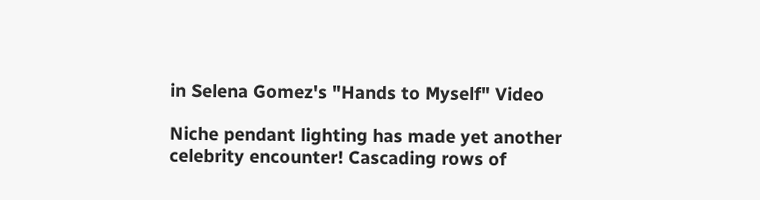in Selena Gomez's "Hands to Myself" Video

Niche pendant lighting has made yet another celebrity encounter! Cascading rows of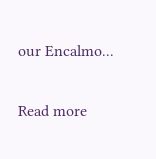our Encalmo...

Read more